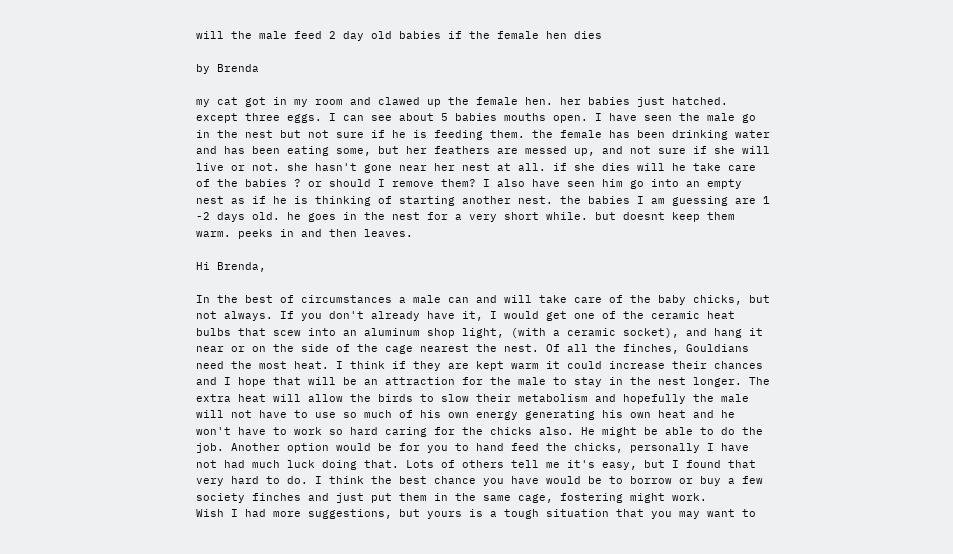will the male feed 2 day old babies if the female hen dies

by Brenda

my cat got in my room and clawed up the female hen. her babies just hatched. except three eggs. I can see about 5 babies mouths open. I have seen the male go in the nest but not sure if he is feeding them. the female has been drinking water and has been eating some, but her feathers are messed up, and not sure if she will live or not. she hasn't gone near her nest at all. if she dies will he take care of the babies ? or should I remove them? I also have seen him go into an empty nest as if he is thinking of starting another nest. the babies I am guessing are 1 -2 days old. he goes in the nest for a very short while. but doesnt keep them warm. peeks in and then leaves.

Hi Brenda,

In the best of circumstances a male can and will take care of the baby chicks, but not always. If you don't already have it, I would get one of the ceramic heat bulbs that scew into an aluminum shop light, (with a ceramic socket), and hang it near or on the side of the cage nearest the nest. Of all the finches, Gouldians need the most heat. I think if they are kept warm it could increase their chances and I hope that will be an attraction for the male to stay in the nest longer. The extra heat will allow the birds to slow their metabolism and hopefully the male will not have to use so much of his own energy generating his own heat and he won't have to work so hard caring for the chicks also. He might be able to do the job. Another option would be for you to hand feed the chicks, personally I have not had much luck doing that. Lots of others tell me it's easy, but I found that very hard to do. I think the best chance you have would be to borrow or buy a few society finches and just put them in the same cage, fostering might work.
Wish I had more suggestions, but yours is a tough situation that you may want to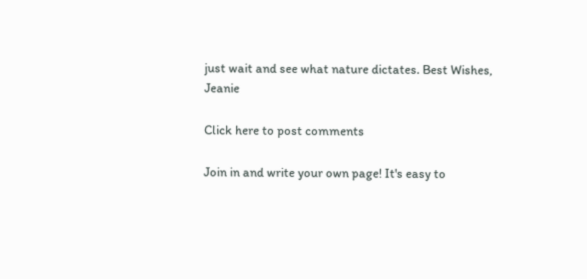just wait and see what nature dictates. Best Wishes, Jeanie

Click here to post comments

Join in and write your own page! It's easy to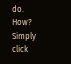do. How? Simply click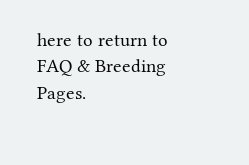here to return to FAQ & Breeding Pages.